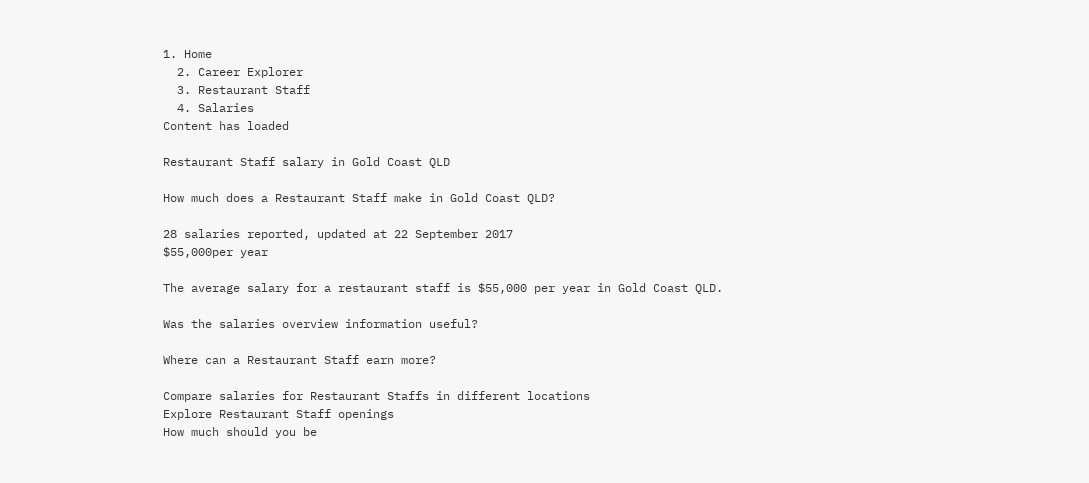1. Home
  2. Career Explorer
  3. Restaurant Staff
  4. Salaries
Content has loaded

Restaurant Staff salary in Gold Coast QLD

How much does a Restaurant Staff make in Gold Coast QLD?

28 salaries reported, updated at 22 September 2017
$55,000per year

The average salary for a restaurant staff is $55,000 per year in Gold Coast QLD.

Was the salaries overview information useful?

Where can a Restaurant Staff earn more?

Compare salaries for Restaurant Staffs in different locations
Explore Restaurant Staff openings
How much should you be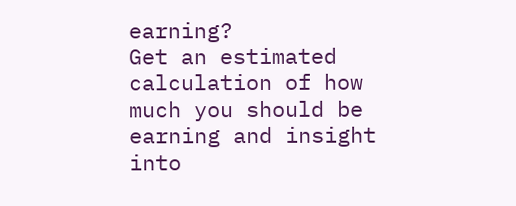earning?
Get an estimated calculation of how much you should be earning and insight into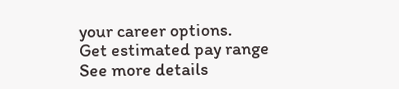your career options.
Get estimated pay range
See more details